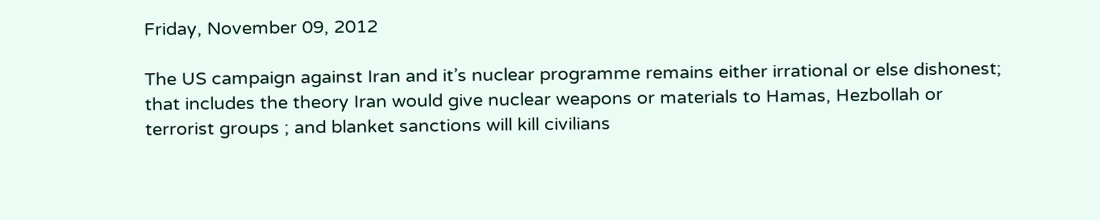Friday, November 09, 2012

The US campaign against Iran and it’s nuclear programme remains either irrational or else dishonest; that includes the theory Iran would give nuclear weapons or materials to Hamas, Hezbollah or terrorist groups ; and blanket sanctions will kill civilians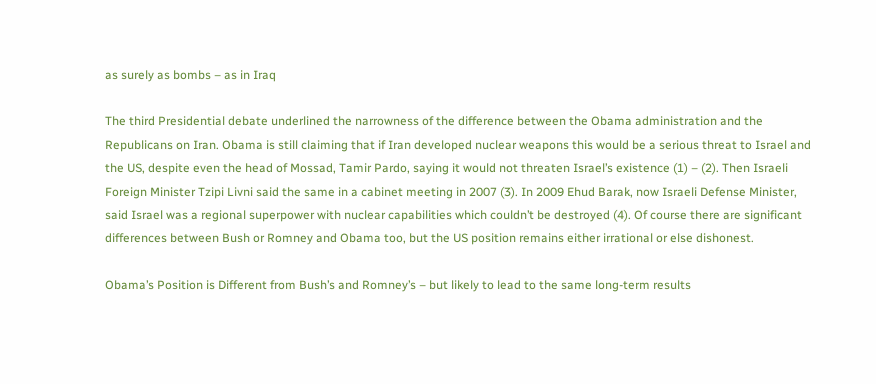as surely as bombs – as in Iraq

The third Presidential debate underlined the narrowness of the difference between the Obama administration and the Republicans on Iran. Obama is still claiming that if Iran developed nuclear weapons this would be a serious threat to Israel and the US, despite even the head of Mossad, Tamir Pardo, saying it would not threaten Israel’s existence (1) – (2). Then Israeli Foreign Minister Tzipi Livni said the same in a cabinet meeting in 2007 (3). In 2009 Ehud Barak, now Israeli Defense Minister, said Israel was a regional superpower with nuclear capabilities which couldn’t be destroyed (4). Of course there are significant differences between Bush or Romney and Obama too, but the US position remains either irrational or else dishonest.

Obama’s Position is Different from Bush’s and Romney’s – but likely to lead to the same long-term results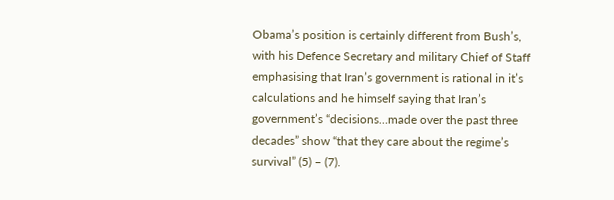Obama’s position is certainly different from Bush’s, with his Defence Secretary and military Chief of Staff emphasising that Iran’s government is rational in it’s calculations and he himself saying that Iran’s government’s “decisions…made over the past three decades” show “that they care about the regime’s survival” (5) – (7).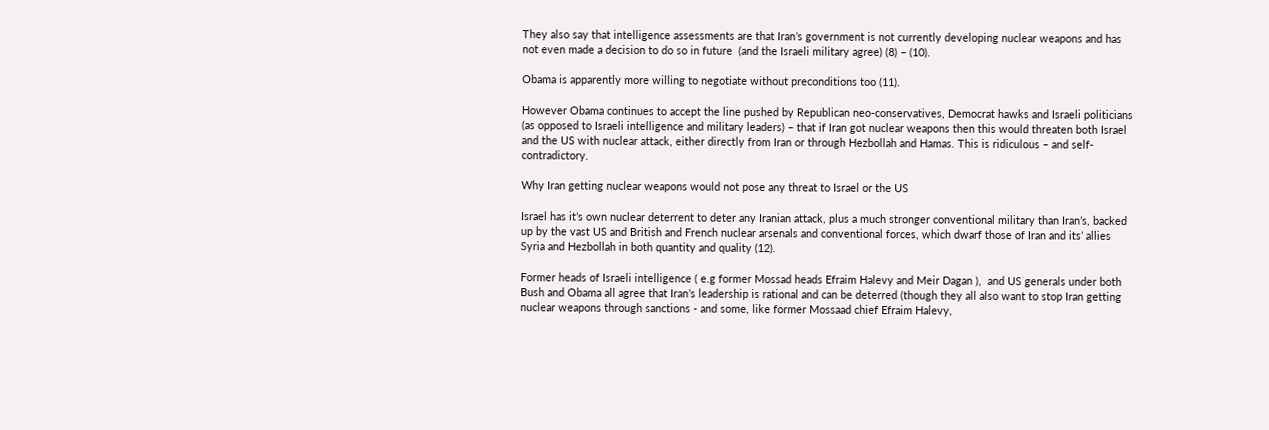They also say that intelligence assessments are that Iran’s government is not currently developing nuclear weapons and has not even made a decision to do so in future  (and the Israeli military agree) (8) – (10).

Obama is apparently more willing to negotiate without preconditions too (11).

However Obama continues to accept the line pushed by Republican neo-conservatives, Democrat hawks and Israeli politicians (as opposed to Israeli intelligence and military leaders) – that if Iran got nuclear weapons then this would threaten both Israel and the US with nuclear attack, either directly from Iran or through Hezbollah and Hamas. This is ridiculous – and self-contradictory.

Why Iran getting nuclear weapons would not pose any threat to Israel or the US

Israel has it’s own nuclear deterrent to deter any Iranian attack, plus a much stronger conventional military than Iran’s, backed up by the vast US and British and French nuclear arsenals and conventional forces, which dwarf those of Iran and its’ allies Syria and Hezbollah in both quantity and quality (12).

Former heads of Israeli intelligence ( e.g former Mossad heads Efraim Halevy and Meir Dagan ),  and US generals under both Bush and Obama all agree that Iran’s leadership is rational and can be deterred (though they all also want to stop Iran getting nuclear weapons through sanctions - and some, like former Mossaad chief Efraim Halevy,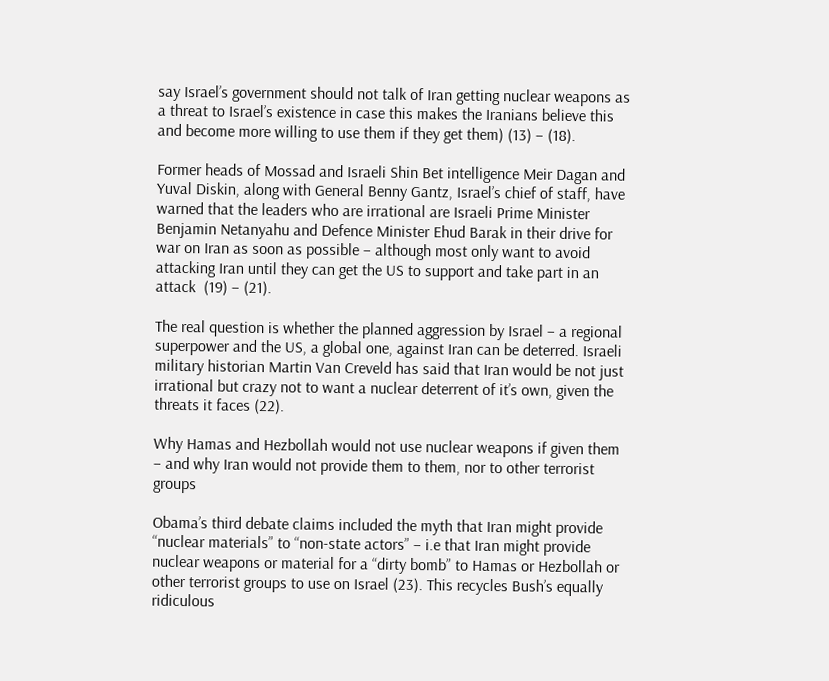say Israel’s government should not talk of Iran getting nuclear weapons as a threat to Israel’s existence in case this makes the Iranians believe this and become more willing to use them if they get them) (13) – (18).

Former heads of Mossad and Israeli Shin Bet intelligence Meir Dagan and Yuval Diskin, along with General Benny Gantz, Israel’s chief of staff, have warned that the leaders who are irrational are Israeli Prime Minister Benjamin Netanyahu and Defence Minister Ehud Barak in their drive for war on Iran as soon as possible – although most only want to avoid attacking Iran until they can get the US to support and take part in an attack  (19) – (21).

The real question is whether the planned aggression by Israel – a regional superpower and the US, a global one, against Iran can be deterred. Israeli military historian Martin Van Creveld has said that Iran would be not just irrational but crazy not to want a nuclear deterrent of it’s own, given the threats it faces (22).

Why Hamas and Hezbollah would not use nuclear weapons if given them – and why Iran would not provide them to them, nor to other terrorist groups

Obama’s third debate claims included the myth that Iran might provide “nuclear materials” to “non-state actors” – i.e that Iran might provide nuclear weapons or material for a “dirty bomb” to Hamas or Hezbollah or other terrorist groups to use on Israel (23). This recycles Bush’s equally ridiculous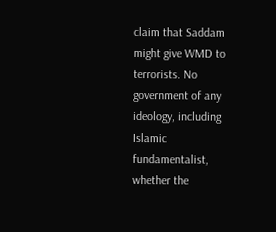claim that Saddam might give WMD to terrorists. No government of any ideology, including Islamic fundamentalist, whether the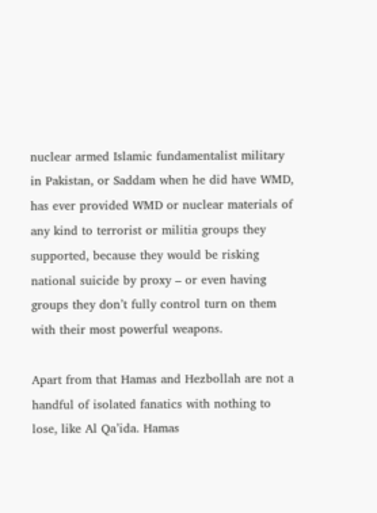nuclear armed Islamic fundamentalist military in Pakistan, or Saddam when he did have WMD, has ever provided WMD or nuclear materials of any kind to terrorist or militia groups they supported, because they would be risking national suicide by proxy – or even having groups they don’t fully control turn on them with their most powerful weapons.

Apart from that Hamas and Hezbollah are not a handful of isolated fanatics with nothing to lose, like Al Qa’ida. Hamas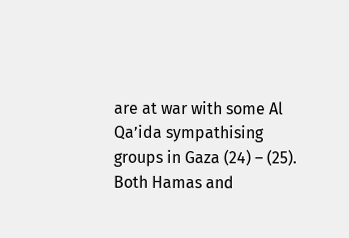are at war with some Al Qa’ida sympathising groups in Gaza (24) – (25). Both Hamas and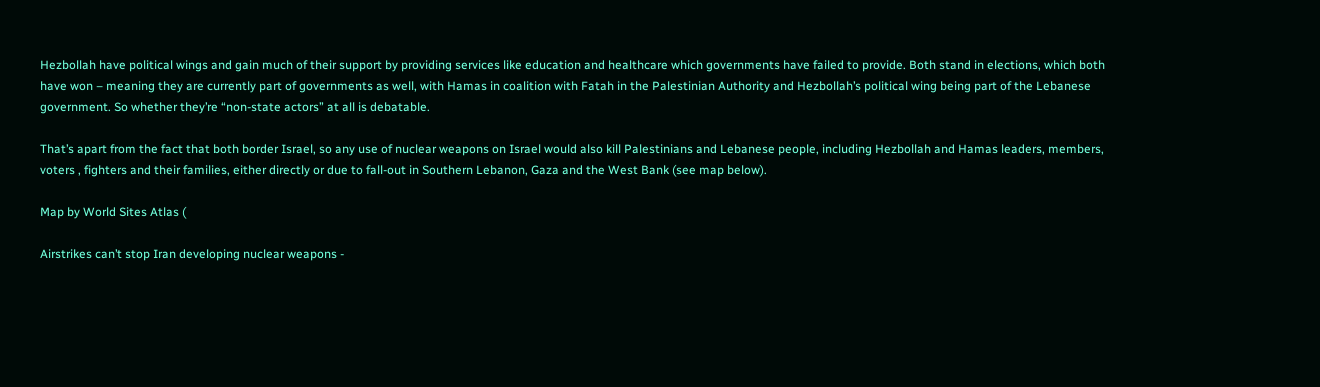Hezbollah have political wings and gain much of their support by providing services like education and healthcare which governments have failed to provide. Both stand in elections, which both have won – meaning they are currently part of governments as well, with Hamas in coalition with Fatah in the Palestinian Authority and Hezbollah’s political wing being part of the Lebanese government. So whether they’re “non-state actors” at all is debatable.

That’s apart from the fact that both border Israel, so any use of nuclear weapons on Israel would also kill Palestinians and Lebanese people, including Hezbollah and Hamas leaders, members, voters , fighters and their families, either directly or due to fall-out in Southern Lebanon, Gaza and the West Bank (see map below).

Map by World Sites Atlas (

Airstrikes can’t stop Iran developing nuclear weapons -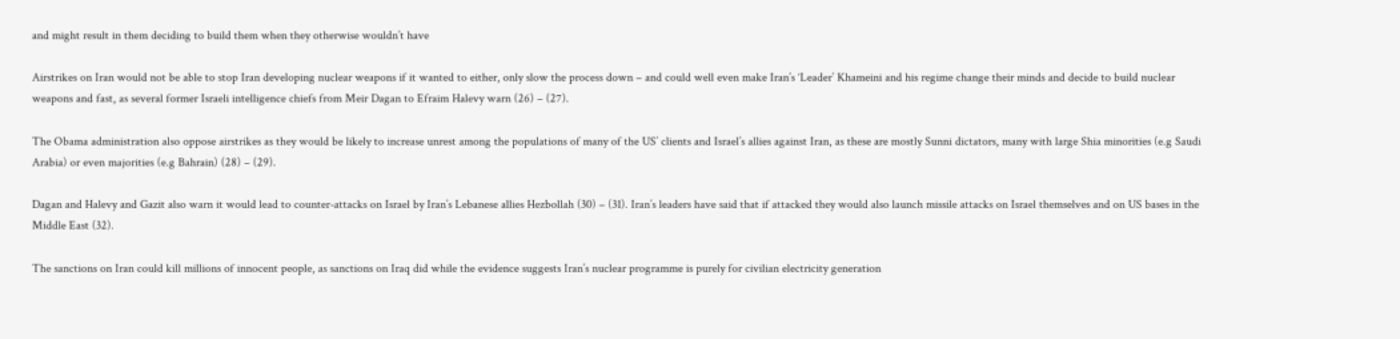and might result in them deciding to build them when they otherwise wouldn’t have

Airstrikes on Iran would not be able to stop Iran developing nuclear weapons if it wanted to either, only slow the process down – and could well even make Iran’s ‘Leader’ Khameini and his regime change their minds and decide to build nuclear weapons and fast, as several former Israeli intelligence chiefs from Meir Dagan to Efraim Halevy warn (26) – (27).

The Obama administration also oppose airstrikes as they would be likely to increase unrest among the populations of many of the US’ clients and Israel’s allies against Iran, as these are mostly Sunni dictators, many with large Shia minorities (e.g Saudi Arabia) or even majorities (e.g Bahrain) (28) – (29).

Dagan and Halevy and Gazit also warn it would lead to counter-attacks on Israel by Iran’s Lebanese allies Hezbollah (30) – (31). Iran’s leaders have said that if attacked they would also launch missile attacks on Israel themselves and on US bases in the Middle East (32).

The sanctions on Iran could kill millions of innocent people, as sanctions on Iraq did while the evidence suggests Iran’s nuclear programme is purely for civilian electricity generation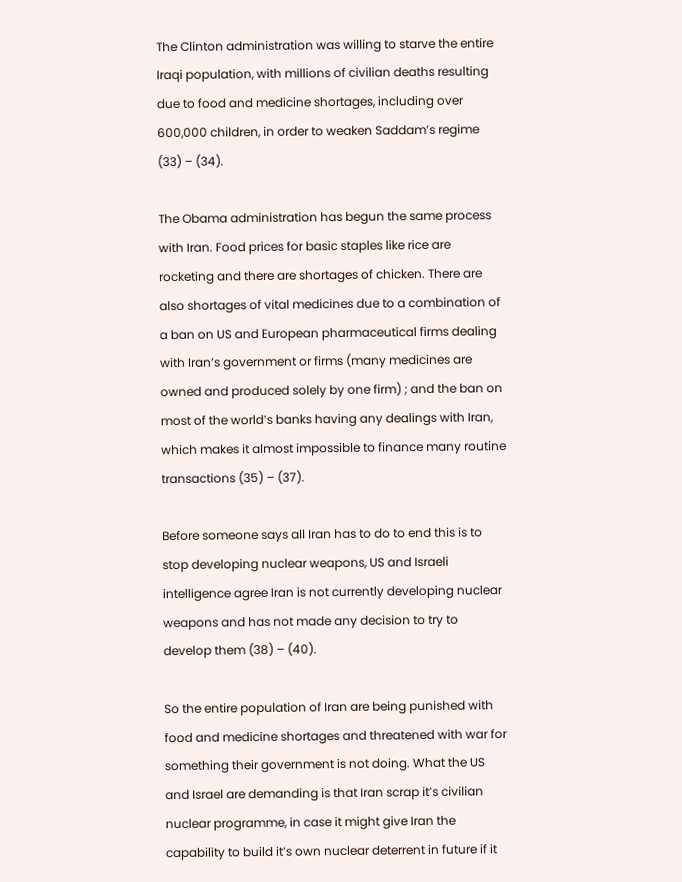The Clinton administration was willing to starve the entire Iraqi population, with millions of civilian deaths resulting due to food and medicine shortages, including over 600,000 children, in order to weaken Saddam’s regime (33) – (34).

The Obama administration has begun the same process with Iran. Food prices for basic staples like rice are rocketing and there are shortages of chicken. There are also shortages of vital medicines due to a combination of a ban on US and European pharmaceutical firms dealing with Iran’s government or firms (many medicines are owned and produced solely by one firm) ; and the ban on most of the world’s banks having any dealings with Iran, which makes it almost impossible to finance many routine transactions (35) – (37).

Before someone says all Iran has to do to end this is to stop developing nuclear weapons, US and Israeli intelligence agree Iran is not currently developing nuclear weapons and has not made any decision to try to develop them (38) – (40).

So the entire population of Iran are being punished with food and medicine shortages and threatened with war for something their government is not doing. What the US and Israel are demanding is that Iran scrap it’s civilian nuclear programme, in case it might give Iran the capability to build it’s own nuclear deterrent in future if it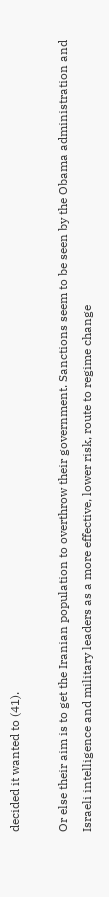decided it wanted to (41).

Or else their aim is to get the Iranian population to overthrow their government. Sanctions seem to be seen by the Obama administration and Israeli intelligence and military leaders as a more effective, lower risk, route to regime change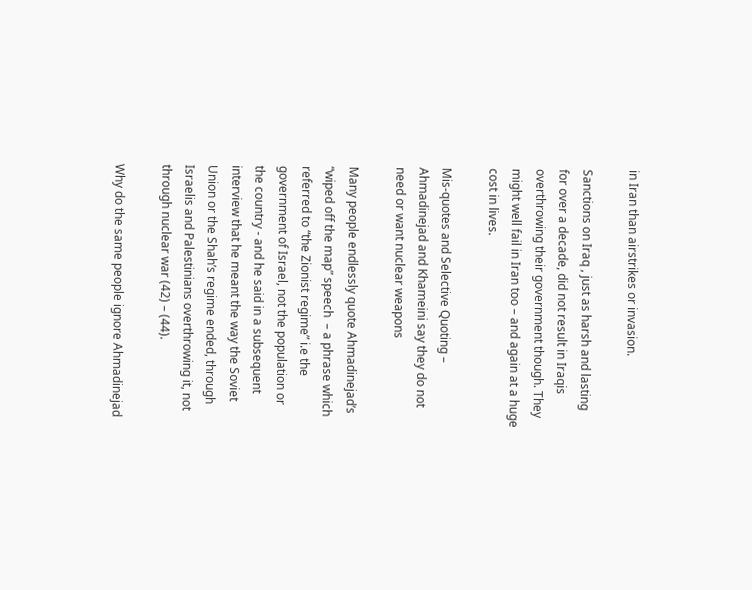in Iran than airstrikes or invasion.

Sanctions on Iraq , just as harsh and lasting for over a decade, did not result in Iraqis overthrowing their government though. They might well fail in Iran too – and again at a huge cost in lives.

Mis-quotes and Selective Quoting – Ahmadinejad and Khameini say they do not need or want nuclear weapons

Many people endlessly quote Ahmadinejad’s “wiped off the map” speech  – a phrase which referred to “the Zionist regime” i.e the government of Israel, not the population or the country - and he said in a subsequent interview that he meant the way the Soviet Union or the Shah’s regime ended, through Israelis and Palestinians overthrowing it, not through nuclear war (42) – (44).

Why do the same people ignore Ahmadinejad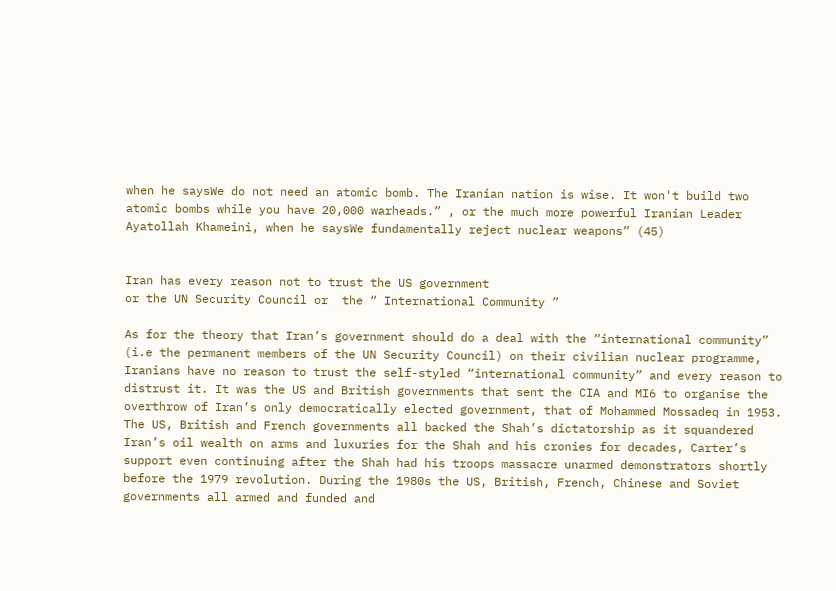when he saysWe do not need an atomic bomb. The Iranian nation is wise. It won't build two atomic bombs while you have 20,000 warheads.” , or the much more powerful Iranian Leader Ayatollah Khameini, when he saysWe fundamentally reject nuclear weapons” (45)


Iran has every reason not to trust the US government
or the UN Security Council or  the “ International Community ”

As for the theory that Iran’s government should do a deal with the “international community” (i.e the permanent members of the UN Security Council) on their civilian nuclear programme, Iranians have no reason to trust the self-styled “international community” and every reason to distrust it. It was the US and British governments that sent the CIA and MI6 to organise the overthrow of Iran’s only democratically elected government, that of Mohammed Mossadeq in 1953. The US, British and French governments all backed the Shah’s dictatorship as it squandered Iran’s oil wealth on arms and luxuries for the Shah and his cronies for decades, Carter’s support even continuing after the Shah had his troops massacre unarmed demonstrators shortly before the 1979 revolution. During the 1980s the US, British, French, Chinese and Soviet governments all armed and funded and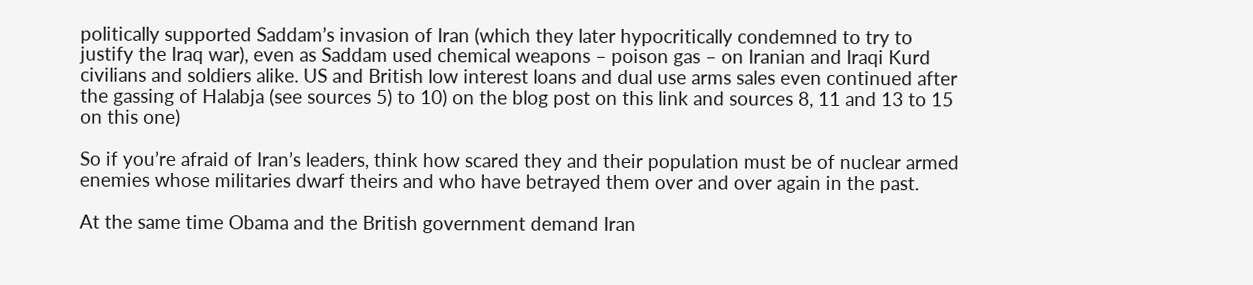politically supported Saddam’s invasion of Iran (which they later hypocritically condemned to try to justify the Iraq war), even as Saddam used chemical weapons – poison gas – on Iranian and Iraqi Kurd civilians and soldiers alike. US and British low interest loans and dual use arms sales even continued after the gassing of Halabja (see sources 5) to 10) on the blog post on this link and sources 8, 11 and 13 to 15 on this one)

So if you’re afraid of Iran’s leaders, think how scared they and their population must be of nuclear armed enemies whose militaries dwarf theirs and who have betrayed them over and over again in the past.

At the same time Obama and the British government demand Iran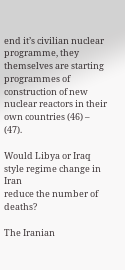end it’s civilian nuclear programme, they themselves are starting programmes of construction of new nuclear reactors in their own countries (46) – (47).

Would Libya or Iraq style regime change in Iran
reduce the number of deaths?

The Iranian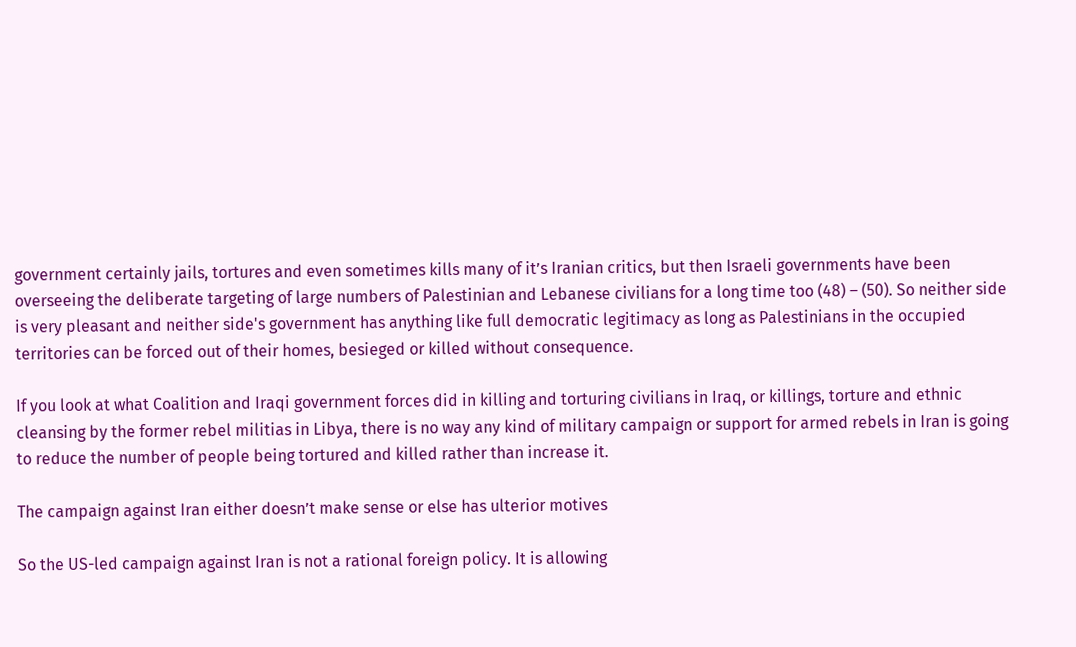government certainly jails, tortures and even sometimes kills many of it’s Iranian critics, but then Israeli governments have been overseeing the deliberate targeting of large numbers of Palestinian and Lebanese civilians for a long time too (48) – (50). So neither side is very pleasant and neither side's government has anything like full democratic legitimacy as long as Palestinians in the occupied territories can be forced out of their homes, besieged or killed without consequence.

If you look at what Coalition and Iraqi government forces did in killing and torturing civilians in Iraq, or killings, torture and ethnic cleansing by the former rebel militias in Libya, there is no way any kind of military campaign or support for armed rebels in Iran is going to reduce the number of people being tortured and killed rather than increase it.

The campaign against Iran either doesn’t make sense or else has ulterior motives

So the US-led campaign against Iran is not a rational foreign policy. It is allowing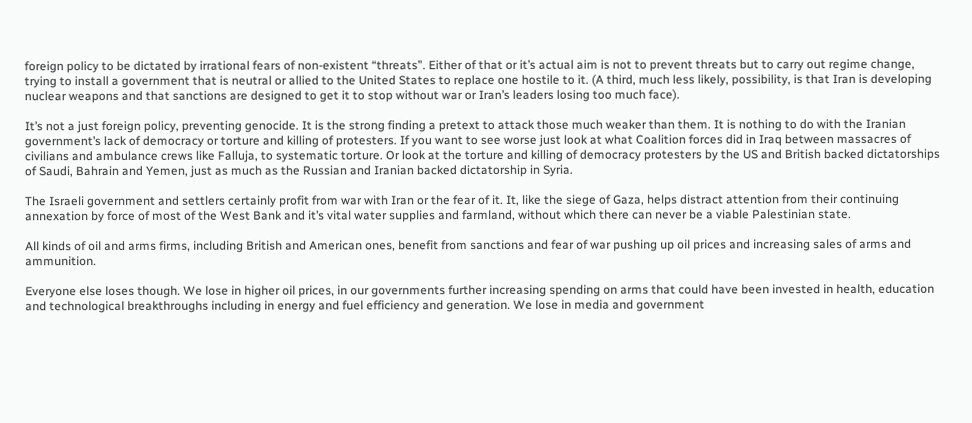foreign policy to be dictated by irrational fears of non-existent “threats”. Either of that or it’s actual aim is not to prevent threats but to carry out regime change, trying to install a government that is neutral or allied to the United States to replace one hostile to it. (A third, much less likely, possibility, is that Iran is developing nuclear weapons and that sanctions are designed to get it to stop without war or Iran’s leaders losing too much face).

It’s not a just foreign policy, preventing genocide. It is the strong finding a pretext to attack those much weaker than them. It is nothing to do with the Iranian government’s lack of democracy or torture and killing of protesters. If you want to see worse just look at what Coalition forces did in Iraq between massacres of civilians and ambulance crews like Falluja, to systematic torture. Or look at the torture and killing of democracy protesters by the US and British backed dictatorships of Saudi, Bahrain and Yemen, just as much as the Russian and Iranian backed dictatorship in Syria.

The Israeli government and settlers certainly profit from war with Iran or the fear of it. It, like the siege of Gaza, helps distract attention from their continuing annexation by force of most of the West Bank and it’s vital water supplies and farmland, without which there can never be a viable Palestinian state.

All kinds of oil and arms firms, including British and American ones, benefit from sanctions and fear of war pushing up oil prices and increasing sales of arms and ammunition.

Everyone else loses though. We lose in higher oil prices, in our governments further increasing spending on arms that could have been invested in health, education and technological breakthroughs including in energy and fuel efficiency and generation. We lose in media and government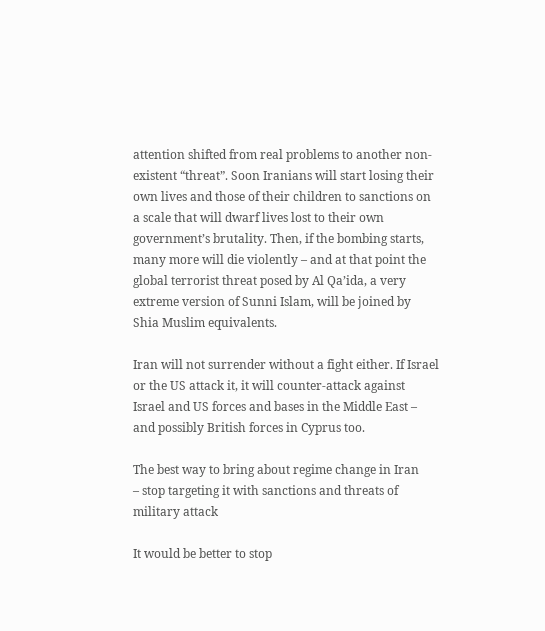attention shifted from real problems to another non-existent “threat”. Soon Iranians will start losing their own lives and those of their children to sanctions on a scale that will dwarf lives lost to their own government’s brutality. Then, if the bombing starts, many more will die violently – and at that point the global terrorist threat posed by Al Qa’ida, a very extreme version of Sunni Islam, will be joined by Shia Muslim equivalents.

Iran will not surrender without a fight either. If Israel or the US attack it, it will counter-attack against Israel and US forces and bases in the Middle East – and possibly British forces in Cyprus too.

The best way to bring about regime change in Iran
– stop targeting it with sanctions and threats of military attack

It would be better to stop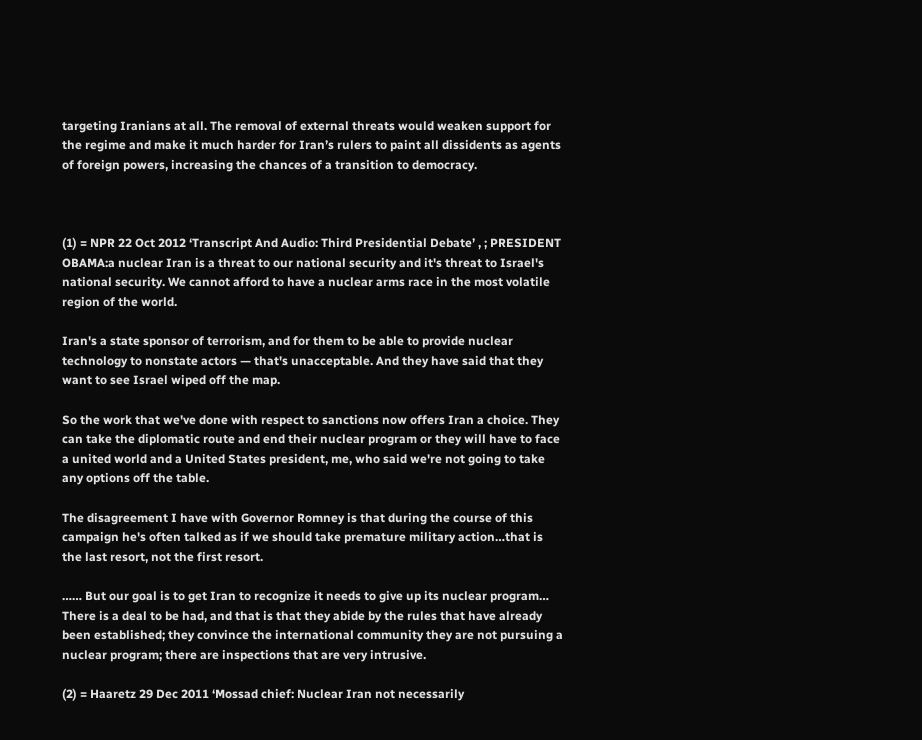targeting Iranians at all. The removal of external threats would weaken support for the regime and make it much harder for Iran’s rulers to paint all dissidents as agents of foreign powers, increasing the chances of a transition to democracy.



(1) = NPR 22 Oct 2012 ‘Transcript And Audio: Third Presidential Debate’ , ; PRESIDENT OBAMA:a nuclear Iran is a threat to our national security and it's threat to Israel's national security. We cannot afford to have a nuclear arms race in the most volatile region of the world.

Iran's a state sponsor of terrorism, and for them to be able to provide nuclear technology to nonstate actors — that's unacceptable. And they have said that they want to see Israel wiped off the map.

So the work that we've done with respect to sanctions now offers Iran a choice. They can take the diplomatic route and end their nuclear program or they will have to face a united world and a United States president, me, who said we're not going to take any options off the table.

The disagreement I have with Governor Romney is that during the course of this campaign he's often talked as if we should take premature military action…that is the last resort, not the first resort.

…… But our goal is to get Iran to recognize it needs to give up its nuclear program… There is a deal to be had, and that is that they abide by the rules that have already been established; they convince the international community they are not pursuing a nuclear program; there are inspections that are very intrusive.

(2) = Haaretz 29 Dec 2011 ‘Mossad chief: Nuclear Iran not necessarily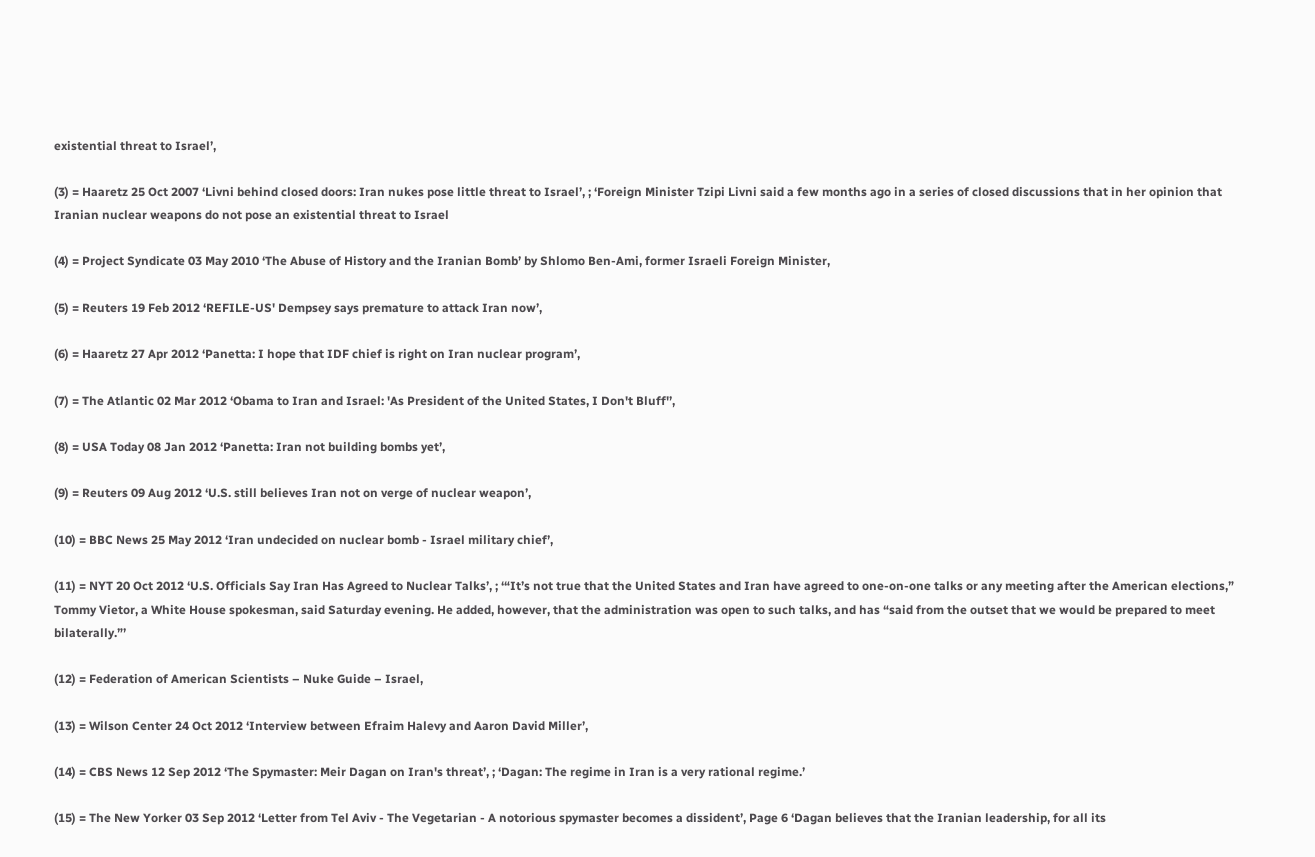existential threat to Israel’,

(3) = Haaretz 25 Oct 2007 ‘Livni behind closed doors: Iran nukes pose little threat to Israel’, ; ‘Foreign Minister Tzipi Livni said a few months ago in a series of closed discussions that in her opinion that Iranian nuclear weapons do not pose an existential threat to Israel

(4) = Project Syndicate 03 May 2010 ‘The Abuse of History and the Iranian Bomb’ by Shlomo Ben-Ami, former Israeli Foreign Minister,

(5) = Reuters 19 Feb 2012 ‘REFILE-US' Dempsey says premature to attack Iran now’,

(6) = Haaretz 27 Apr 2012 ‘Panetta: I hope that IDF chief is right on Iran nuclear program’,

(7) = The Atlantic 02 Mar 2012 ‘Obama to Iran and Israel: 'As President of the United States, I Don't Bluff'’,

(8) = USA Today 08 Jan 2012 ‘Panetta: Iran not building bombs yet’,

(9) = Reuters 09 Aug 2012 ‘U.S. still believes Iran not on verge of nuclear weapon’,

(10) = BBC News 25 May 2012 ‘Iran undecided on nuclear bomb - Israel military chief’,

(11) = NYT 20 Oct 2012 ‘U.S. Officials Say Iran Has Agreed to Nuclear Talks’, ; ‘“It’s not true that the United States and Iran have agreed to one-on-one talks or any meeting after the American elections,” Tommy Vietor, a White House spokesman, said Saturday evening. He added, however, that the administration was open to such talks, and has “said from the outset that we would be prepared to meet bilaterally.”’

(12) = Federation of American Scientists – Nuke Guide – Israel,

(13) = Wilson Center 24 Oct 2012 ‘Interview between Efraim Halevy and Aaron David Miller’,

(14) = CBS News 12 Sep 2012 ‘The Spymaster: Meir Dagan on Iran's threat’, ; ‘Dagan: The regime in Iran is a very rational regime.’

(15) = The New Yorker 03 Sep 2012 ‘Letter from Tel Aviv - The Vegetarian - A notorious spymaster becomes a dissident’, Page 6 ‘Dagan believes that the Iranian leadership, for all its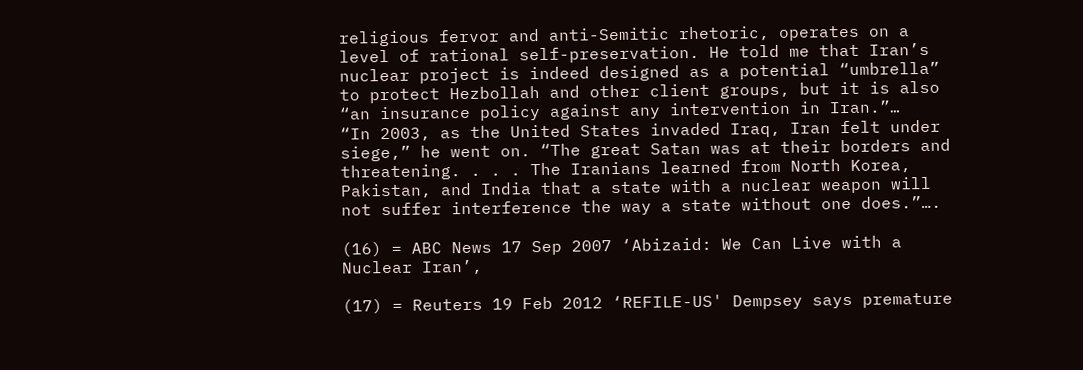religious fervor and anti-Semitic rhetoric, operates on a level of rational self-preservation. He told me that Iran’s nuclear project is indeed designed as a potential “umbrella” to protect Hezbollah and other client groups, but it is also “an insurance policy against any intervention in Iran.”…
“In 2003, as the United States invaded Iraq, Iran felt under siege,” he went on. “The great Satan was at their borders and threatening. . . . The Iranians learned from North Korea, Pakistan, and India that a state with a nuclear weapon will not suffer interference the way a state without one does.”….

(16) = ABC News 17 Sep 2007 ‘Abizaid: We Can Live with a Nuclear Iran’,

(17) = Reuters 19 Feb 2012 ‘REFILE-US' Dempsey says premature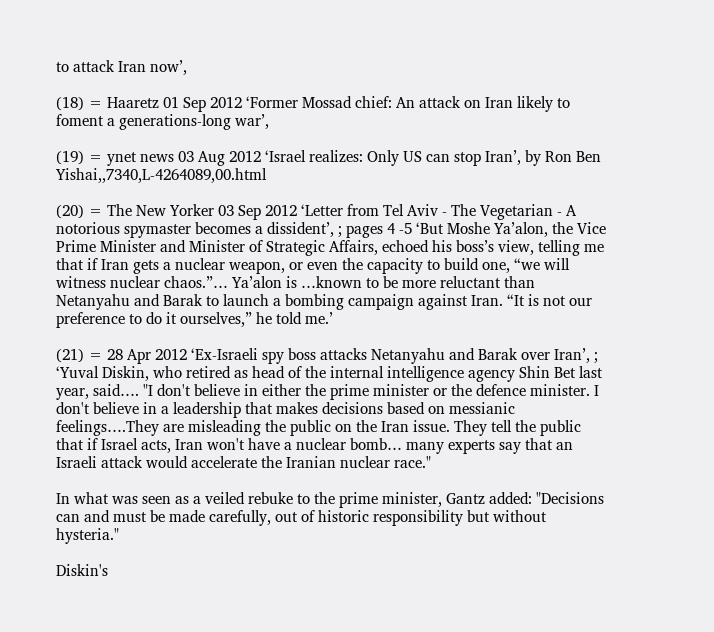to attack Iran now’,

(18) = Haaretz 01 Sep 2012 ‘Former Mossad chief: An attack on Iran likely to foment a generations-long war’,

(19) = ynet news 03 Aug 2012 ‘Israel realizes: Only US can stop Iran’, by Ron Ben Yishai,,7340,L-4264089,00.html

(20) = The New Yorker 03 Sep 2012 ‘Letter from Tel Aviv - The Vegetarian - A notorious spymaster becomes a dissident’, ; pages 4 -5 ‘But Moshe Ya’alon, the Vice Prime Minister and Minister of Strategic Affairs, echoed his boss’s view, telling me that if Iran gets a nuclear weapon, or even the capacity to build one, “we will witness nuclear chaos.”… Ya’alon is …known to be more reluctant than Netanyahu and Barak to launch a bombing campaign against Iran. “It is not our preference to do it ourselves,” he told me.’

(21) = 28 Apr 2012 ‘Ex-Israeli spy boss attacks Netanyahu and Barak over Iran’, ;
‘Yuval Diskin, who retired as head of the internal intelligence agency Shin Bet last year, said…. "I don't believe in either the prime minister or the defence minister. I don't believe in a leadership that makes decisions based on messianic feelings….They are misleading the public on the Iran issue. They tell the public that if Israel acts, Iran won't have a nuclear bomb… many experts say that an Israeli attack would accelerate the Iranian nuclear race."

In what was seen as a veiled rebuke to the prime minister, Gantz added: "Decisions can and must be made carefully, out of historic responsibility but without hysteria."

Diskin's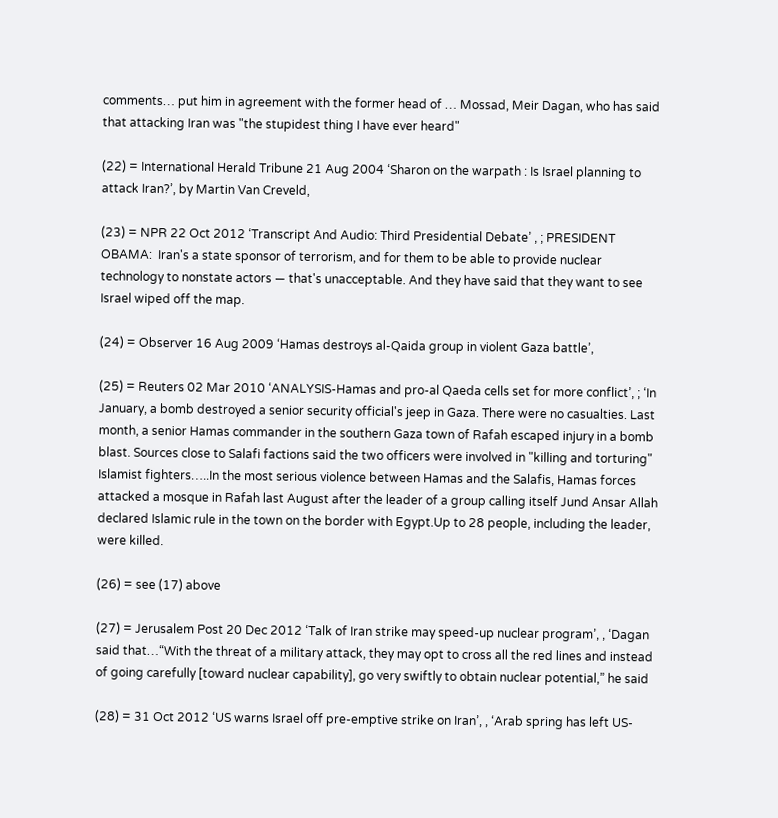comments… put him in agreement with the former head of … Mossad, Meir Dagan, who has said that attacking Iran was "the stupidest thing I have ever heard"

(22) = International Herald Tribune 21 Aug 2004 ‘Sharon on the warpath : Is Israel planning to attack Iran?’, by Martin Van Creveld,

(23) = NPR 22 Oct 2012 ‘Transcript And Audio: Third Presidential Debate’ , ; PRESIDENT OBAMA:  Iran's a state sponsor of terrorism, and for them to be able to provide nuclear technology to nonstate actors — that's unacceptable. And they have said that they want to see Israel wiped off the map.

(24) = Observer 16 Aug 2009 ‘Hamas destroys al-Qaida group in violent Gaza battle’,

(25) = Reuters 02 Mar 2010 ‘ANALYSIS-Hamas and pro-al Qaeda cells set for more conflict’, ; ‘In January, a bomb destroyed a senior security official's jeep in Gaza. There were no casualties. Last month, a senior Hamas commander in the southern Gaza town of Rafah escaped injury in a bomb blast. Sources close to Salafi factions said the two officers were involved in "killing and torturing" Islamist fighters…..In the most serious violence between Hamas and the Salafis, Hamas forces attacked a mosque in Rafah last August after the leader of a group calling itself Jund Ansar Allah declared Islamic rule in the town on the border with Egypt.Up to 28 people, including the leader, were killed.

(26) = see (17) above

(27) = Jerusalem Post 20 Dec 2012 ‘Talk of Iran strike may speed-up nuclear program’, , ‘Dagan said that…“With the threat of a military attack, they may opt to cross all the red lines and instead of going carefully [toward nuclear capability], go very swiftly to obtain nuclear potential,” he said

(28) = 31 Oct 2012 ‘US warns Israel off pre-emptive strike on Iran’, , ‘Arab spring has left US-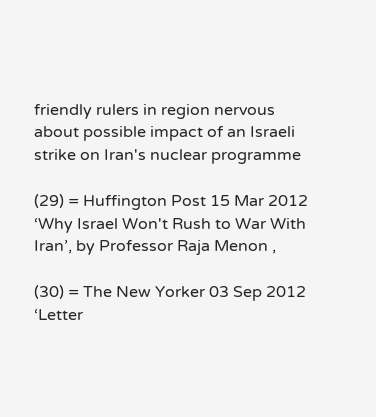friendly rulers in region nervous about possible impact of an Israeli strike on Iran's nuclear programme

(29) = Huffington Post 15 Mar 2012 ‘Why Israel Won't Rush to War With Iran’, by Professor Raja Menon ,

(30) = The New Yorker 03 Sep 2012 ‘Letter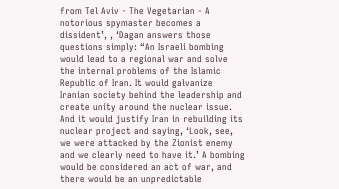from Tel Aviv - The Vegetarian - A notorious spymaster becomes a dissident’, , ‘Dagan answers those questions simply: “An Israeli bombing would lead to a regional war and solve the internal problems of the Islamic Republic of Iran. It would galvanize Iranian society behind the leadership and create unity around the nuclear issue. And it would justify Iran in rebuilding its nuclear project and saying, ‘Look, see, we were attacked by the Zionist enemy and we clearly need to have it.’ A bombing would be considered an act of war, and there would be an unpredictable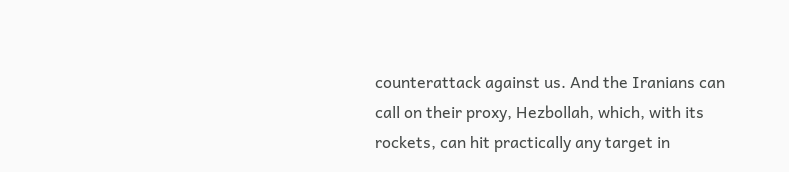counterattack against us. And the Iranians can call on their proxy, Hezbollah, which, with its rockets, can hit practically any target in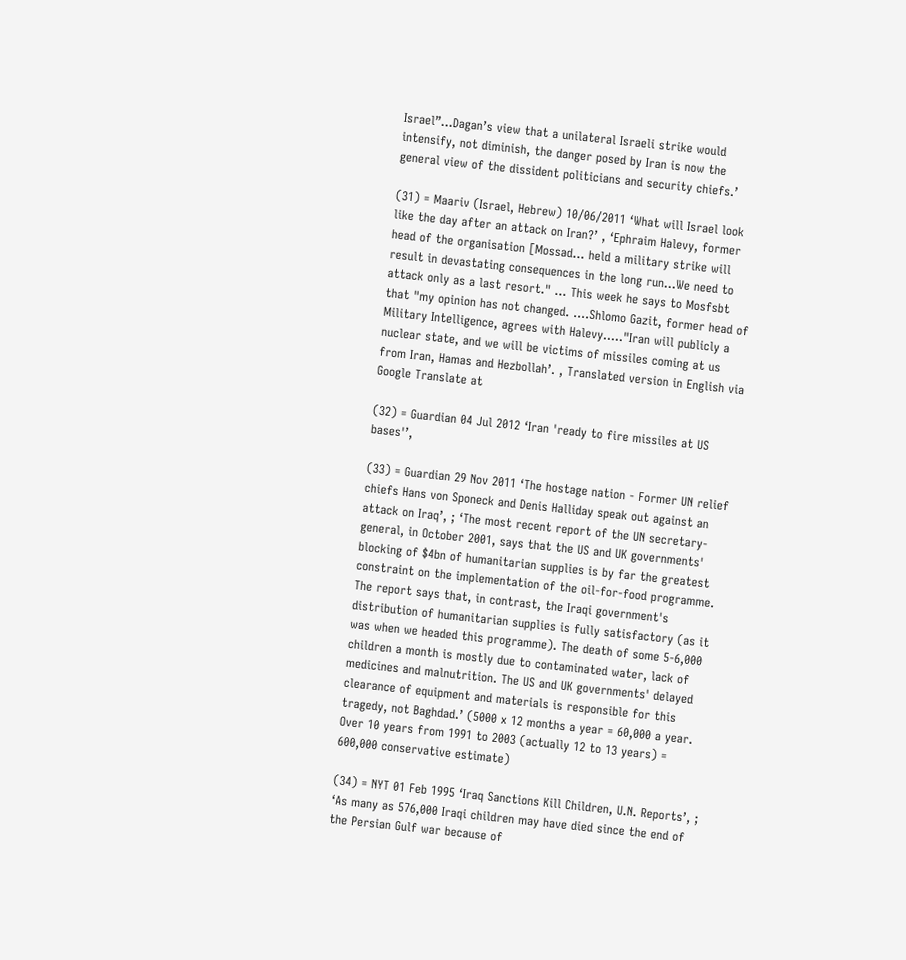Israel”…Dagan’s view that a unilateral Israeli strike would intensify, not diminish, the danger posed by Iran is now the general view of the dissident politicians and security chiefs.’

(31) = Maariv (Israel, Hebrew) 10/06/2011 ‘What will Israel look like the day after an attack on Iran?’ , ‘Ephraim Halevy, former head of the organisation [Mossad… held a military strike will result in devastating consequences in the long run…We need to attack only as a last resort." … This week he says to Mosfsbt that "my opinion has not changed. ….Shlomo Gazit, former head of Military Intelligence, agrees with Halevy.…."Iran will publicly a nuclear state, and we will be victims of missiles coming at us from Iran, Hamas and Hezbollah’. , Translated version in English via Google Translate at

(32) = Guardian 04 Jul 2012 ‘Iran 'ready to fire missiles at US bases'’,

(33) = Guardian 29 Nov 2011 ‘The hostage nation - Former UN relief chiefs Hans von Sponeck and Denis Halliday speak out against an attack on Iraq’, ; ‘The most recent report of the UN secretary-general, in October 2001, says that the US and UK governments' blocking of $4bn of humanitarian supplies is by far the greatest constraint on the implementation of the oil-for-food programme. The report says that, in contrast, the Iraqi government's distribution of humanitarian supplies is fully satisfactory (as it was when we headed this programme). The death of some 5-6,000 children a month is mostly due to contaminated water, lack of medicines and malnutrition. The US and UK governments' delayed clearance of equipment and materials is responsible for this tragedy, not Baghdad.’ (5000 x 12 months a year = 60,000 a year. Over 10 years from 1991 to 2003 (actually 12 to 13 years) = 600,000 conservative estimate)

(34) = NYT 01 Feb 1995 ‘Iraq Sanctions Kill Children, U.N. Reports’, ; ‘As many as 576,000 Iraqi children may have died since the end of the Persian Gulf war because of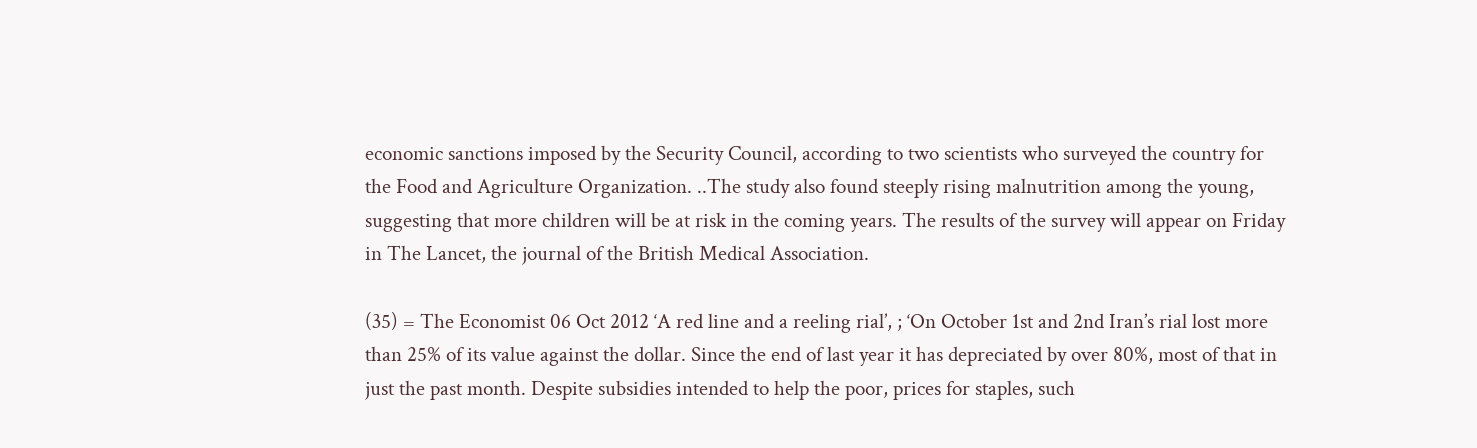economic sanctions imposed by the Security Council, according to two scientists who surveyed the country for the Food and Agriculture Organization. ..The study also found steeply rising malnutrition among the young, suggesting that more children will be at risk in the coming years. The results of the survey will appear on Friday in The Lancet, the journal of the British Medical Association.

(35) = The Economist 06 Oct 2012 ‘A red line and a reeling rial’, ; ‘On October 1st and 2nd Iran’s rial lost more than 25% of its value against the dollar. Since the end of last year it has depreciated by over 80%, most of that in just the past month. Despite subsidies intended to help the poor, prices for staples, such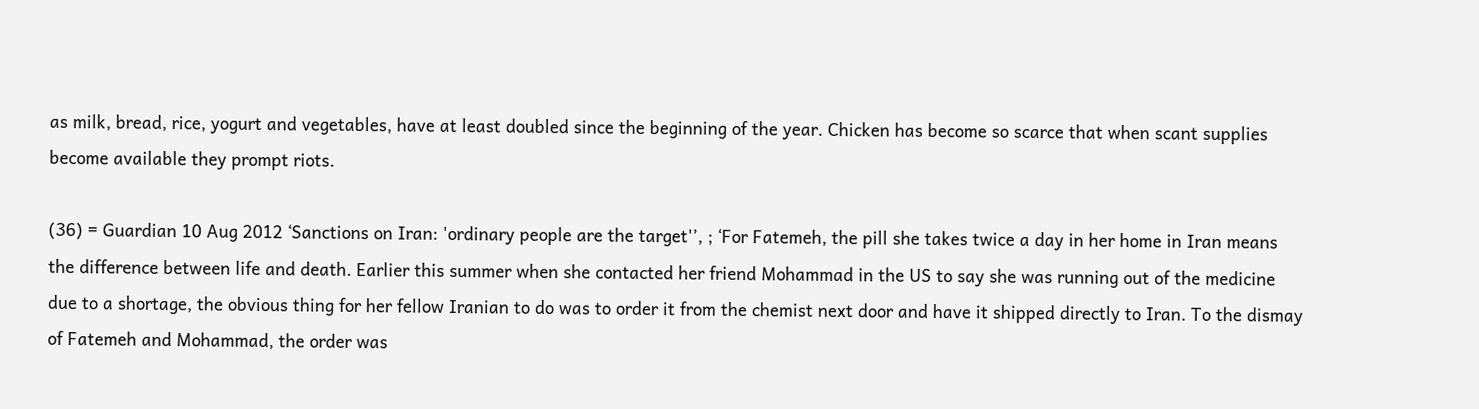as milk, bread, rice, yogurt and vegetables, have at least doubled since the beginning of the year. Chicken has become so scarce that when scant supplies become available they prompt riots.

(36) = Guardian 10 Aug 2012 ‘Sanctions on Iran: 'ordinary people are the target'’, ; ‘For Fatemeh, the pill she takes twice a day in her home in Iran means the difference between life and death. Earlier this summer when she contacted her friend Mohammad in the US to say she was running out of the medicine due to a shortage, the obvious thing for her fellow Iranian to do was to order it from the chemist next door and have it shipped directly to Iran. To the dismay of Fatemeh and Mohammad, the order was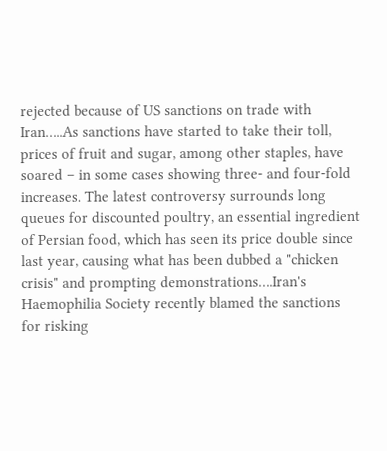rejected because of US sanctions on trade with Iran…..As sanctions have started to take their toll, prices of fruit and sugar, among other staples, have soared – in some cases showing three- and four-fold increases. The latest controversy surrounds long queues for discounted poultry, an essential ingredient of Persian food, which has seen its price double since last year, causing what has been dubbed a "chicken crisis" and prompting demonstrations….Iran's Haemophilia Society recently blamed the sanctions for risking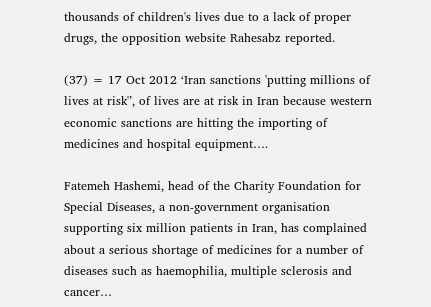thousands of children's lives due to a lack of proper drugs, the opposition website Rahesabz reported.

(37) = 17 Oct 2012 ‘Iran sanctions 'putting millions of lives at risk'’, of lives are at risk in Iran because western economic sanctions are hitting the importing of medicines and hospital equipment….

Fatemeh Hashemi, head of the Charity Foundation for Special Diseases, a non-government organisation supporting six million patients in Iran, has complained about a serious shortage of medicines for a number of diseases such as haemophilia, multiple sclerosis and cancer…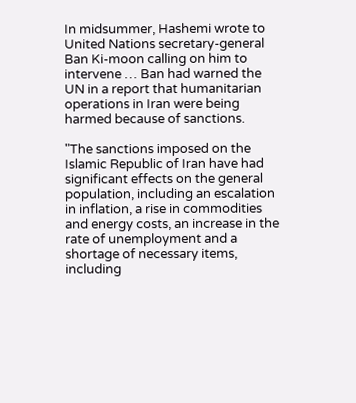In midsummer, Hashemi wrote to United Nations secretary-general Ban Ki-moon calling on him to intervene … Ban had warned the UN in a report that humanitarian operations in Iran were being harmed because of sanctions.

"The sanctions imposed on the Islamic Republic of Iran have had significant effects on the general population, including an escalation in inflation, a rise in commodities and energy costs, an increase in the rate of unemployment and a shortage of necessary items, including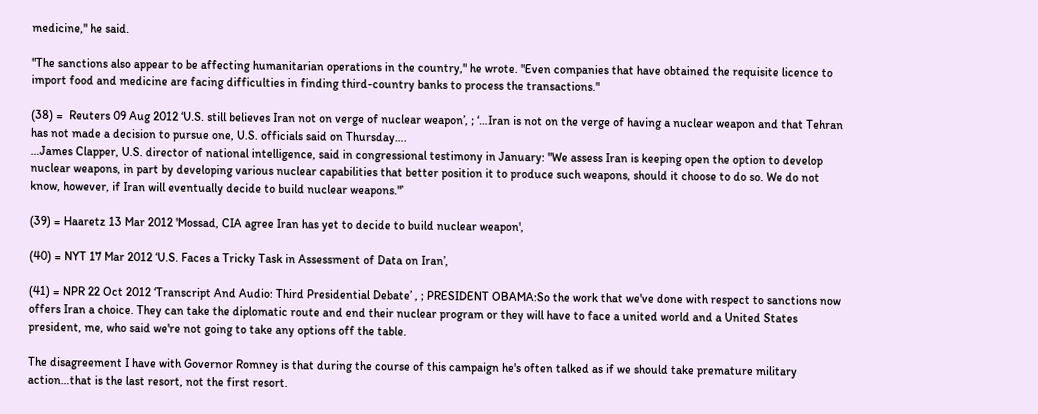medicine," he said.

"The sanctions also appear to be affecting humanitarian operations in the country," he wrote. "Even companies that have obtained the requisite licence to import food and medicine are facing difficulties in finding third-country banks to process the transactions."

(38) =  Reuters 09 Aug 2012 ‘U.S. still believes Iran not on verge of nuclear weapon’, ; ‘…Iran is not on the verge of having a nuclear weapon and that Tehran has not made a decision to pursue one, U.S. officials said on Thursday….
…James Clapper, U.S. director of national intelligence, said in congressional testimony in January: "We assess Iran is keeping open the option to develop nuclear weapons, in part by developing various nuclear capabilities that better position it to produce such weapons, should it choose to do so. We do not know, however, if Iran will eventually decide to build nuclear weapons."’

(39) = Haaretz 13 Mar 2012 'Mossad, CIA agree Iran has yet to decide to build nuclear weapon',

(40) = NYT 17 Mar 2012 ‘U.S. Faces a Tricky Task in Assessment of Data on Iran’,

(41) = NPR 22 Oct 2012 ‘Transcript And Audio: Third Presidential Debate’ , ; PRESIDENT OBAMA:So the work that we've done with respect to sanctions now offers Iran a choice. They can take the diplomatic route and end their nuclear program or they will have to face a united world and a United States president, me, who said we're not going to take any options off the table.

The disagreement I have with Governor Romney is that during the course of this campaign he's often talked as if we should take premature military action…that is the last resort, not the first resort.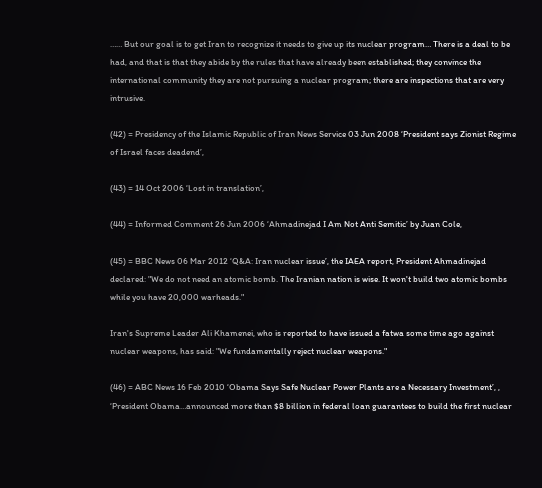…… But our goal is to get Iran to recognize it needs to give up its nuclear program… There is a deal to be had, and that is that they abide by the rules that have already been established; they convince the international community they are not pursuing a nuclear program; there are inspections that are very intrusive.

(42) = Presidency of the Islamic Republic of Iran News Service 03 Jun 2008 ‘President says Zionist Regime of Israel faces deadend’,

(43) = 14 Oct 2006 ‘Lost in translation’,

(44) = Informed Comment 26 Jun 2006 ‘Ahmadinejad I Am Not Anti Semitic’ by Juan Cole,

(45) = BBC News 06 Mar 2012 ‘Q&A: Iran nuclear issue’, the IAEA report, President Ahmadinejad declared: "We do not need an atomic bomb. The Iranian nation is wise. It won't build two atomic bombs while you have 20,000 warheads."

Iran's Supreme Leader Ali Khamenei, who is reported to have issued a fatwa some time ago against nuclear weapons, has said: "We fundamentally reject nuclear weapons."

(46) = ABC News 16 Feb 2010 ‘Obama Says Safe Nuclear Power Plants are a Necessary Investment’, , ‘President Obama…announced more than $8 billion in federal loan guarantees to build the first nuclear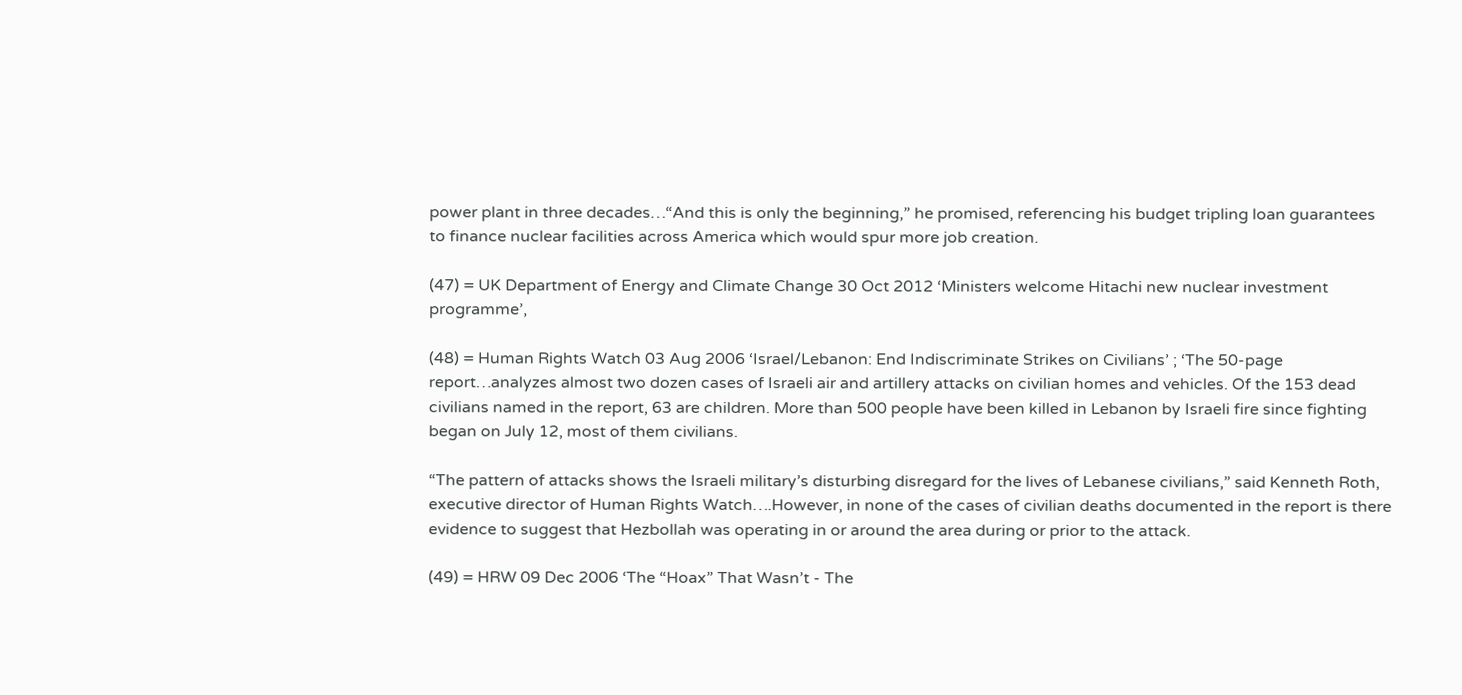power plant in three decades…“And this is only the beginning,” he promised, referencing his budget tripling loan guarantees to finance nuclear facilities across America which would spur more job creation.

(47) = UK Department of Energy and Climate Change 30 Oct 2012 ‘Ministers welcome Hitachi new nuclear investment programme’,

(48) = Human Rights Watch 03 Aug 2006 ‘Israel/Lebanon: End Indiscriminate Strikes on Civilians’ ; ‘The 50-page report…analyzes almost two dozen cases of Israeli air and artillery attacks on civilian homes and vehicles. Of the 153 dead civilians named in the report, 63 are children. More than 500 people have been killed in Lebanon by Israeli fire since fighting began on July 12, most of them civilians.

“The pattern of attacks shows the Israeli military’s disturbing disregard for the lives of Lebanese civilians,” said Kenneth Roth, executive director of Human Rights Watch….However, in none of the cases of civilian deaths documented in the report is there evidence to suggest that Hezbollah was operating in or around the area during or prior to the attack.

(49) = HRW 09 Dec 2006 ‘The “Hoax” That Wasn’t - The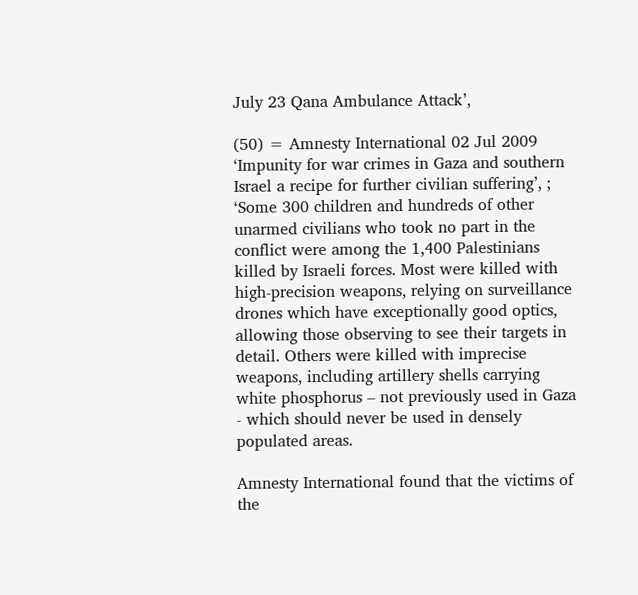July 23 Qana Ambulance Attack’,

(50) = Amnesty International 02 Jul 2009 ‘Impunity for war crimes in Gaza and southern Israel a recipe for further civilian suffering’, ; ‘Some 300 children and hundreds of other unarmed civilians who took no part in the conflict were among the 1,400 Palestinians killed by Israeli forces. Most were killed with high-precision weapons, relying on surveillance drones which have exceptionally good optics, allowing those observing to see their targets in detail. Others were killed with imprecise weapons, including artillery shells carrying white phosphorus – not previously used in Gaza - which should never be used in densely populated areas.

Amnesty International found that the victims of the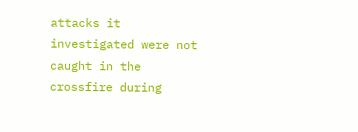attacks it investigated were not caught in the crossfire during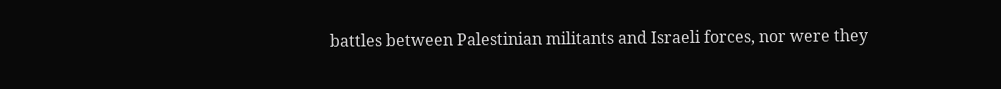battles between Palestinian militants and Israeli forces, nor were they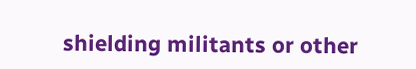shielding militants or other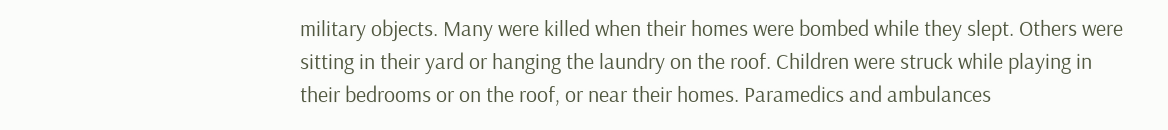military objects. Many were killed when their homes were bombed while they slept. Others were sitting in their yard or hanging the laundry on the roof. Children were struck while playing in their bedrooms or on the roof, or near their homes. Paramedics and ambulances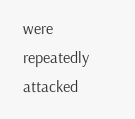were repeatedly attacked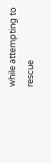while attempting to rescue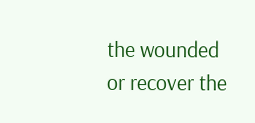the wounded or recover the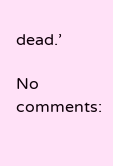dead.’

No comments: